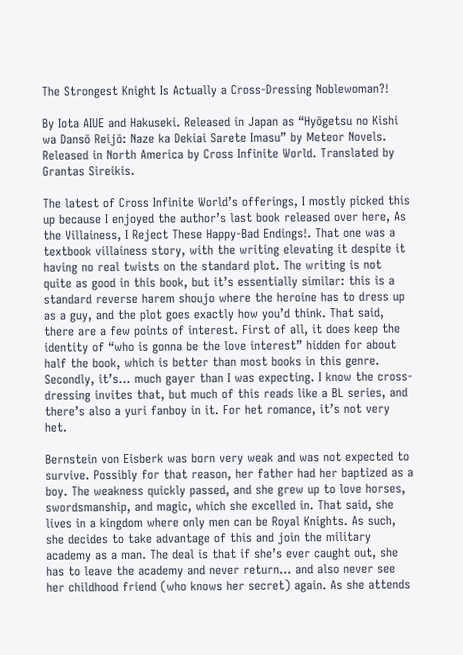The Strongest Knight Is Actually a Cross-Dressing Noblewoman?!

By Iota AIUE and Hakuseki. Released in Japan as “Hyōgetsu no Kishi wa Dansō Reijō: Naze ka Dekiai Sarete Imasu” by Meteor Novels. Released in North America by Cross Infinite World. Translated by Grantas Sireikis.

The latest of Cross Infinite World’s offerings, I mostly picked this up because I enjoyed the author’s last book released over here, As the Villainess, I Reject These Happy-Bad Endings!. That one was a textbook villainess story, with the writing elevating it despite it having no real twists on the standard plot. The writing is not quite as good in this book, but it’s essentially similar: this is a standard reverse harem shoujo where the heroine has to dress up as a guy, and the plot goes exactly how you’d think. That said, there are a few points of interest. First of all, it does keep the identity of “who is gonna be the love interest” hidden for about half the book, which is better than most books in this genre. Secondly, it’s… much gayer than I was expecting. I know the cross-dressing invites that, but much of this reads like a BL series, and there’s also a yuri fanboy in it. For het romance, it’s not very het.

Bernstein von Eisberk was born very weak and was not expected to survive. Possibly for that reason, her father had her baptized as a boy. The weakness quickly passed, and she grew up to love horses, swordsmanship, and magic, which she excelled in. That said, she lives in a kingdom where only men can be Royal Knights. As such, she decides to take advantage of this and join the military academy as a man. The deal is that if she’s ever caught out, she has to leave the academy and never return… and also never see her childhood friend (who knows her secret) again. As she attends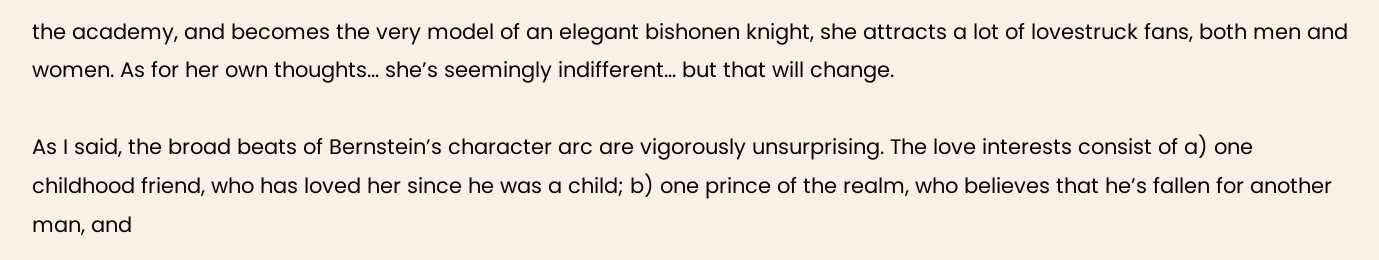the academy, and becomes the very model of an elegant bishonen knight, she attracts a lot of lovestruck fans, both men and women. As for her own thoughts… she’s seemingly indifferent… but that will change.

As I said, the broad beats of Bernstein’s character arc are vigorously unsurprising. The love interests consist of a) one childhood friend, who has loved her since he was a child; b) one prince of the realm, who believes that he’s fallen for another man, and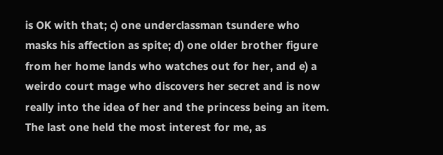is OK with that; c) one underclassman tsundere who masks his affection as spite; d) one older brother figure from her home lands who watches out for her, and e) a weirdo court mage who discovers her secret and is now really into the idea of her and the princess being an item. The last one held the most interest for me, as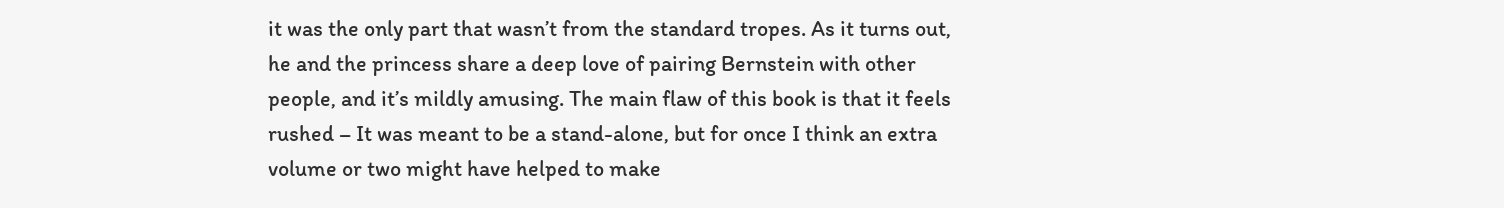it was the only part that wasn’t from the standard tropes. As it turns out, he and the princess share a deep love of pairing Bernstein with other people, and it’s mildly amusing. The main flaw of this book is that it feels rushed – It was meant to be a stand-alone, but for once I think an extra volume or two might have helped to make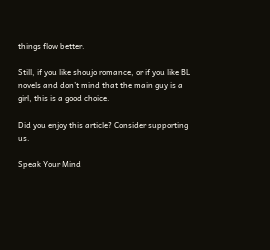things flow better.

Still, if you like shoujo romance, or if you like BL novels and don’t mind that the main guy is a girl, this is a good choice.

Did you enjoy this article? Consider supporting us.

Speak Your Mind